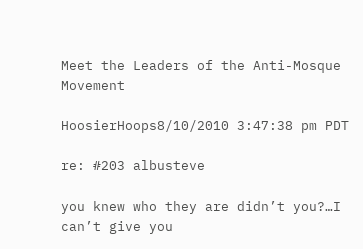Meet the Leaders of the Anti-Mosque Movement

HoosierHoops8/10/2010 3:47:38 pm PDT

re: #203 albusteve

you knew who they are didn’t you?…I can’t give you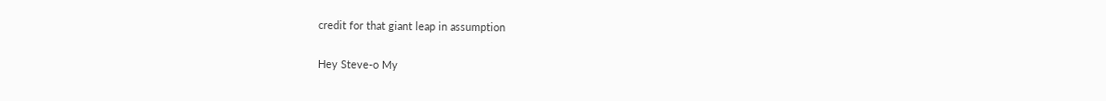credit for that giant leap in assumption

Hey Steve-o My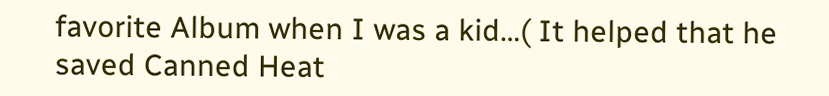favorite Album when I was a kid…( It helped that he saved Canned Heat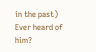in the past)
Ever heard of him?